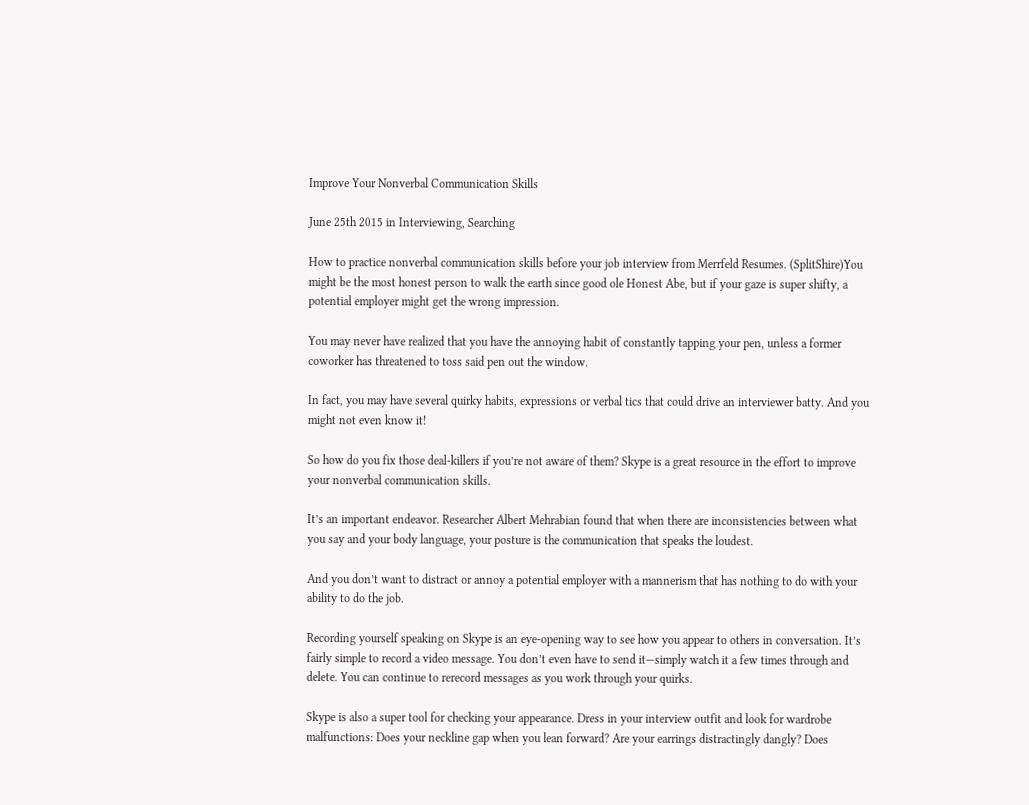Improve Your Nonverbal Communication Skills

June 25th 2015 in Interviewing, Searching

How to practice nonverbal communication skills before your job interview from Merrfeld Resumes. (SplitShire)You might be the most honest person to walk the earth since good ole Honest Abe, but if your gaze is super shifty, a potential employer might get the wrong impression.

You may never have realized that you have the annoying habit of constantly tapping your pen, unless a former coworker has threatened to toss said pen out the window.

In fact, you may have several quirky habits, expressions or verbal tics that could drive an interviewer batty. And you might not even know it!

So how do you fix those deal-killers if you’re not aware of them? Skype is a great resource in the effort to improve your nonverbal communication skills.

It’s an important endeavor. Researcher Albert Mehrabian found that when there are inconsistencies between what you say and your body language, your posture is the communication that speaks the loudest.

And you don’t want to distract or annoy a potential employer with a mannerism that has nothing to do with your ability to do the job.

Recording yourself speaking on Skype is an eye-opening way to see how you appear to others in conversation. It’s fairly simple to record a video message. You don’t even have to send it—simply watch it a few times through and delete. You can continue to rerecord messages as you work through your quirks.

Skype is also a super tool for checking your appearance. Dress in your interview outfit and look for wardrobe malfunctions: Does your neckline gap when you lean forward? Are your earrings distractingly dangly? Does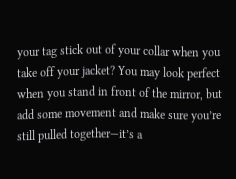your tag stick out of your collar when you take off your jacket? You may look perfect when you stand in front of the mirror, but add some movement and make sure you’re still pulled together—it’s a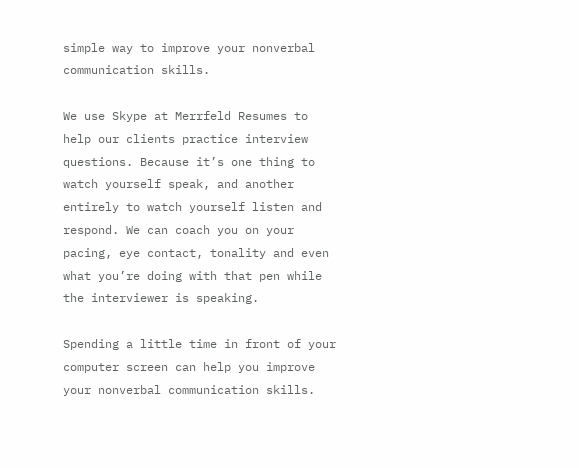simple way to improve your nonverbal communication skills.

We use Skype at Merrfeld Resumes to help our clients practice interview questions. Because it’s one thing to watch yourself speak, and another entirely to watch yourself listen and respond. We can coach you on your pacing, eye contact, tonality and even what you’re doing with that pen while the interviewer is speaking.

Spending a little time in front of your computer screen can help you improve your nonverbal communication skills.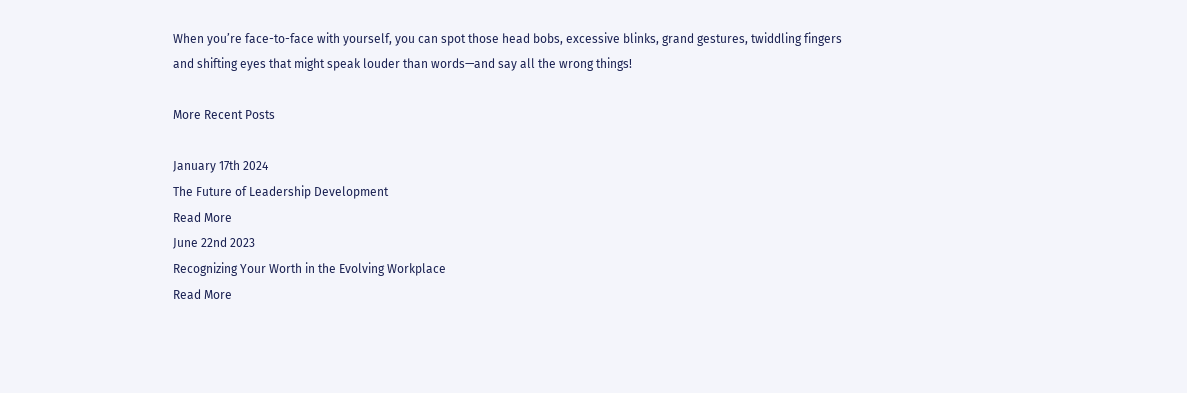When you’re face-to-face with yourself, you can spot those head bobs, excessive blinks, grand gestures, twiddling fingers and shifting eyes that might speak louder than words—and say all the wrong things!

More Recent Posts

January 17th 2024
The Future of Leadership Development
Read More
June 22nd 2023
Recognizing Your Worth in the Evolving Workplace
Read More